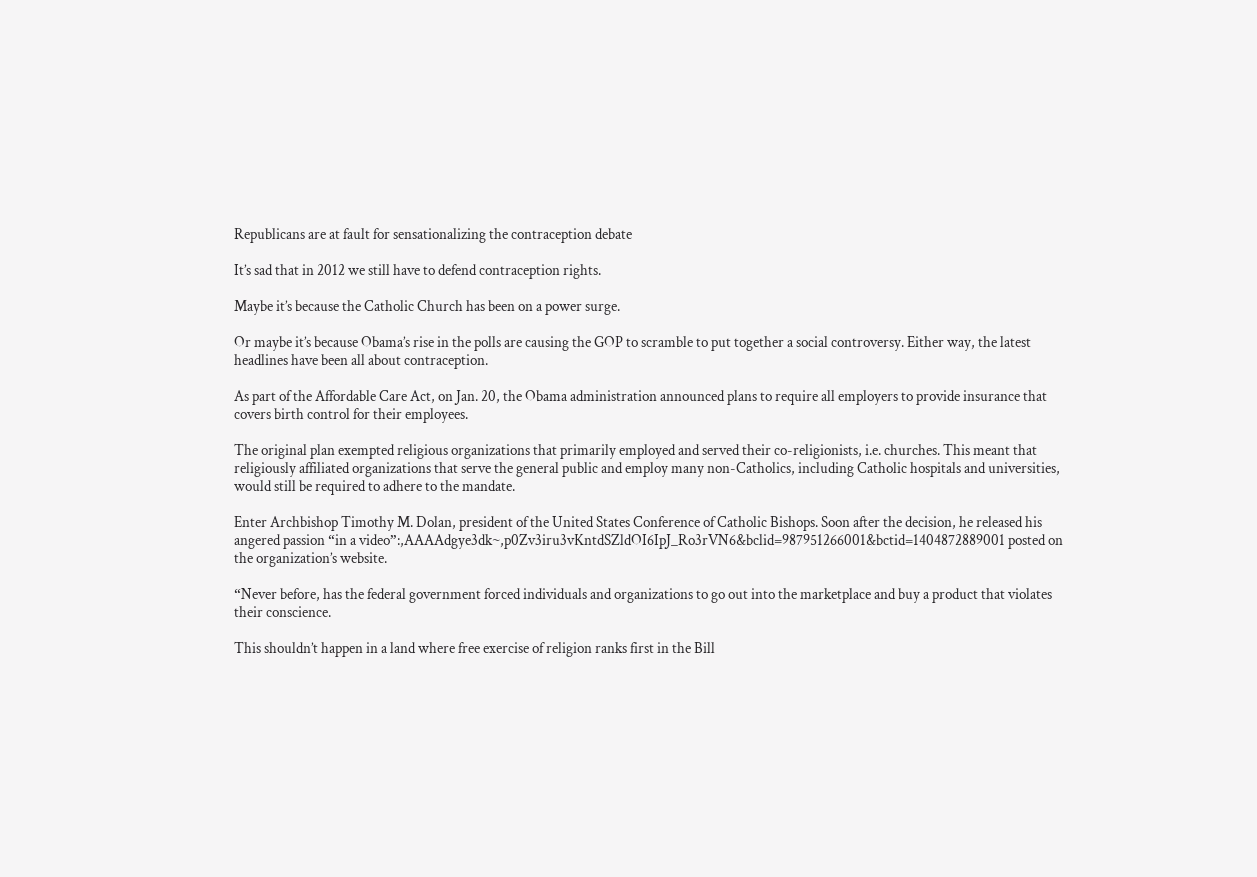Republicans are at fault for sensationalizing the contraception debate

It’s sad that in 2012 we still have to defend contraception rights.

Maybe it’s because the Catholic Church has been on a power surge.

Or maybe it’s because Obama’s rise in the polls are causing the GOP to scramble to put together a social controversy. Either way, the latest headlines have been all about contraception.

As part of the Affordable Care Act, on Jan. 20, the Obama administration announced plans to require all employers to provide insurance that covers birth control for their employees.

The original plan exempted religious organizations that primarily employed and served their co-religionists, i.e. churches. This meant that religiously affiliated organizations that serve the general public and employ many non-Catholics, including Catholic hospitals and universities, would still be required to adhere to the mandate.

Enter Archbishop Timothy M. Dolan, president of the United States Conference of Catholic Bishops. Soon after the decision, he released his angered passion “in a video”:,AAAAdgye3dk~,p0Zv3iru3vKntdSZldOI6IpJ_Ro3rVN6&bclid=987951266001&bctid=1404872889001 posted on the organization’s website.

“Never before, has the federal government forced individuals and organizations to go out into the marketplace and buy a product that violates their conscience.

This shouldn’t happen in a land where free exercise of religion ranks first in the Bill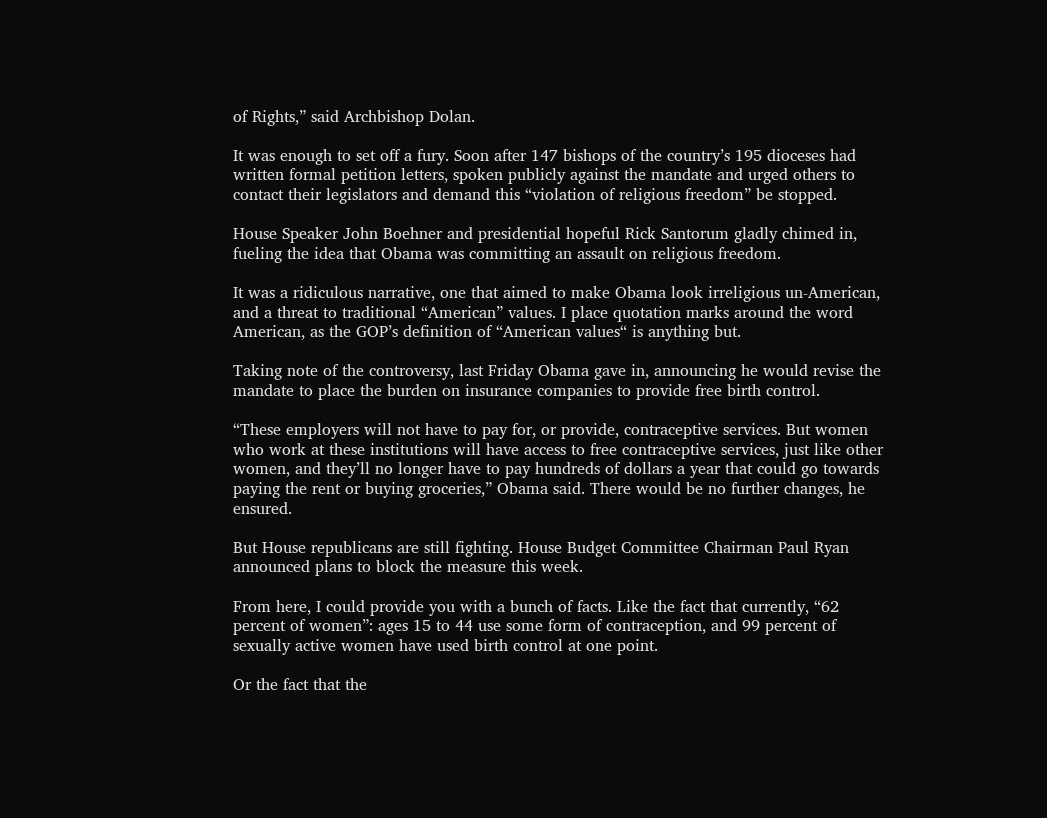of Rights,” said Archbishop Dolan.

It was enough to set off a fury. Soon after 147 bishops of the country’s 195 dioceses had written formal petition letters, spoken publicly against the mandate and urged others to contact their legislators and demand this “violation of religious freedom” be stopped.

House Speaker John Boehner and presidential hopeful Rick Santorum gladly chimed in, fueling the idea that Obama was committing an assault on religious freedom.

It was a ridiculous narrative, one that aimed to make Obama look irreligious un-American, and a threat to traditional “American” values. I place quotation marks around the word American, as the GOP’s definition of “American values“ is anything but.

Taking note of the controversy, last Friday Obama gave in, announcing he would revise the mandate to place the burden on insurance companies to provide free birth control.

“These employers will not have to pay for, or provide, contraceptive services. But women who work at these institutions will have access to free contraceptive services, just like other women, and they’ll no longer have to pay hundreds of dollars a year that could go towards paying the rent or buying groceries,” Obama said. There would be no further changes, he ensured.

But House republicans are still fighting. House Budget Committee Chairman Paul Ryan announced plans to block the measure this week.

From here, I could provide you with a bunch of facts. Like the fact that currently, “62 percent of women”: ages 15 to 44 use some form of contraception, and 99 percent of sexually active women have used birth control at one point.

Or the fact that the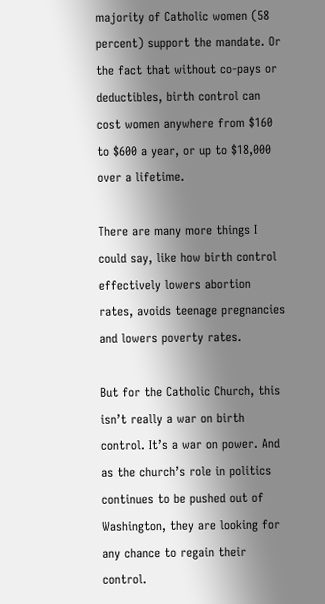majority of Catholic women (58 percent) support the mandate. Or the fact that without co-pays or deductibles, birth control can cost women anywhere from $160 to $600 a year, or up to $18,000 over a lifetime.

There are many more things I could say, like how birth control effectively lowers abortion rates, avoids teenage pregnancies and lowers poverty rates.

But for the Catholic Church, this isn’t really a war on birth control. It’s a war on power. And as the church’s role in politics continues to be pushed out of Washington, they are looking for any chance to regain their control.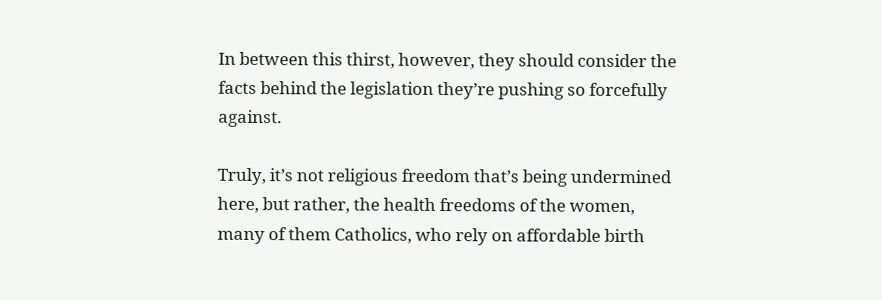In between this thirst, however, they should consider the facts behind the legislation they’re pushing so forcefully against.

Truly, it’s not religious freedom that’s being undermined here, but rather, the health freedoms of the women, many of them Catholics, who rely on affordable birth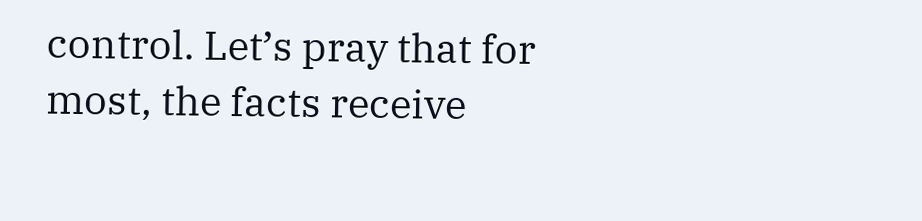control. Let’s pray that for most, the facts receive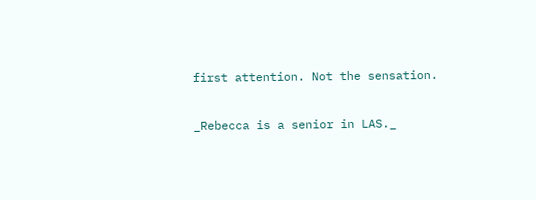first attention. Not the sensation.

_Rebecca is a senior in LAS._